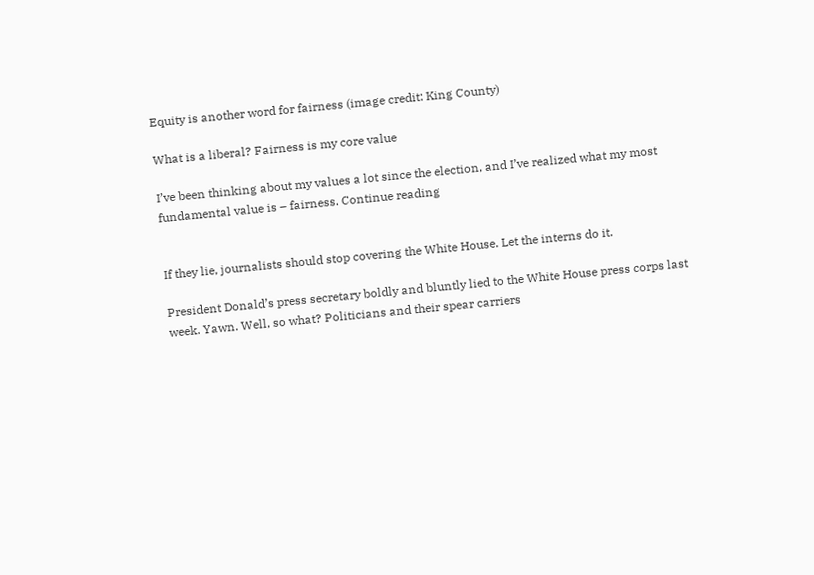Equity is another word for fairness (image credit: King County)

What is a liberal? Fairness is my core value

I’ve been thinking about my values a lot since the election, and I’ve realized what my most fundamental value is – fairness. Continue reading


If they lie, journalists should stop covering the White House. Let the interns do it.

President Donald’s press secretary boldly and bluntly lied to the White House press corps last week. Yawn. Well, so what? Politicians and their spear carriers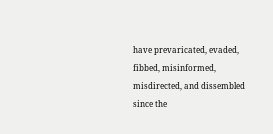have prevaricated, evaded, fibbed, misinformed, misdirected, and dissembled since the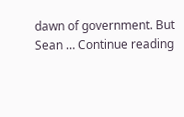dawn of government. But Sean … Continue reading